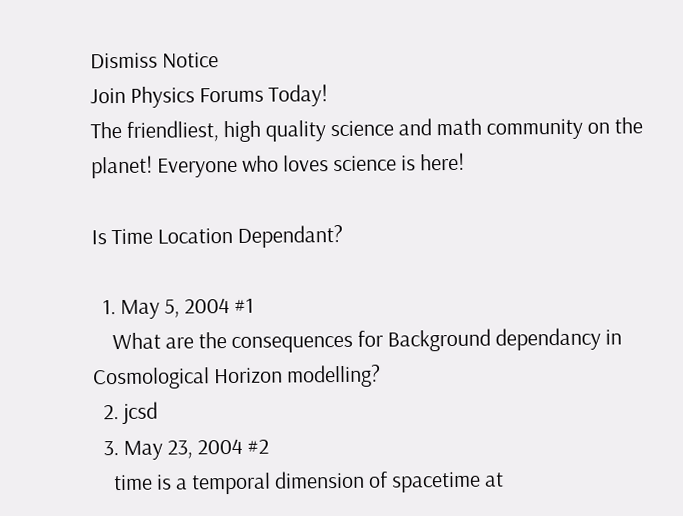Dismiss Notice
Join Physics Forums Today!
The friendliest, high quality science and math community on the planet! Everyone who loves science is here!

Is Time Location Dependant?

  1. May 5, 2004 #1
    What are the consequences for Background dependancy in Cosmological Horizon modelling?
  2. jcsd
  3. May 23, 2004 #2
    time is a temporal dimension of spacetime at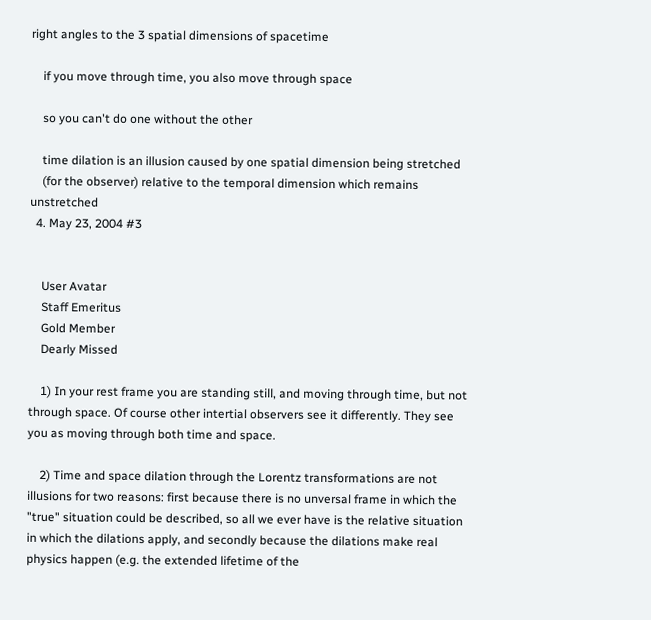right angles to the 3 spatial dimensions of spacetime

    if you move through time, you also move through space

    so you can't do one without the other

    time dilation is an illusion caused by one spatial dimension being stretched
    (for the observer) relative to the temporal dimension which remains unstretched
  4. May 23, 2004 #3


    User Avatar
    Staff Emeritus
    Gold Member
    Dearly Missed

    1) In your rest frame you are standing still, and moving through time, but not through space. Of course other intertial observers see it differently. They see you as moving through both time and space.

    2) Time and space dilation through the Lorentz transformations are not illusions for two reasons: first because there is no unversal frame in which the "true" situation could be described, so all we ever have is the relative situation in which the dilations apply, and secondly because the dilations make real physics happen (e.g. the extended lifetime of the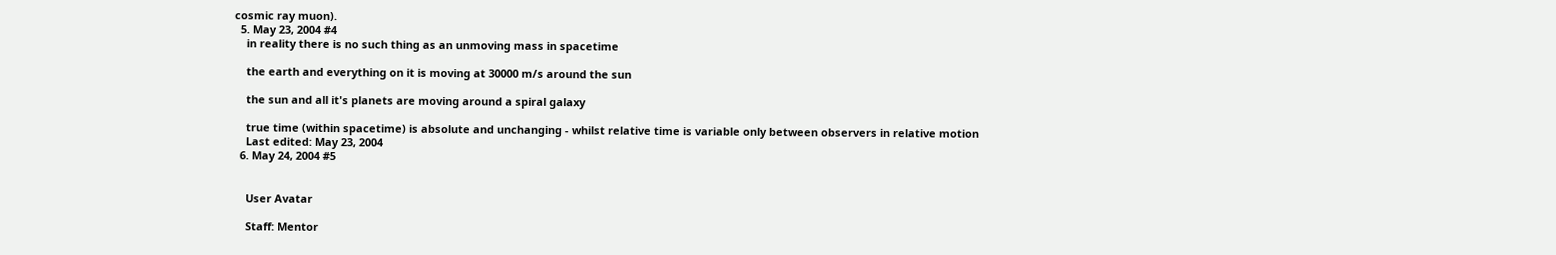cosmic ray muon).
  5. May 23, 2004 #4
    in reality there is no such thing as an unmoving mass in spacetime

    the earth and everything on it is moving at 30000 m/s around the sun

    the sun and all it's planets are moving around a spiral galaxy

    true time (within spacetime) is absolute and unchanging - whilst relative time is variable only between observers in relative motion
    Last edited: May 23, 2004
  6. May 24, 2004 #5


    User Avatar

    Staff: Mentor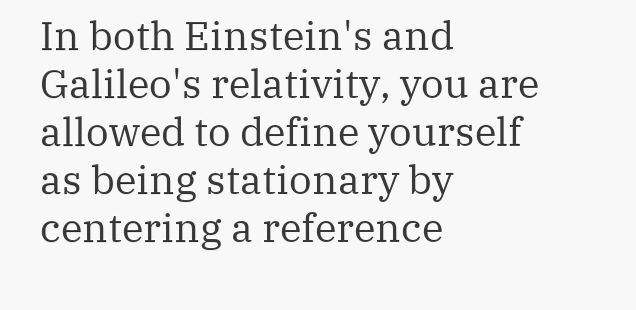In both Einstein's and Galileo's relativity, you are allowed to define yourself as being stationary by centering a reference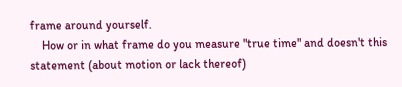frame around yourself.
    How or in what frame do you measure "true time" and doesn't this statement (about motion or lack thereof)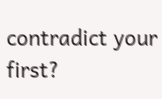contradict your first?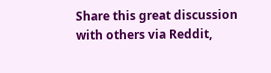Share this great discussion with others via Reddit,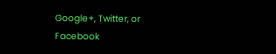Google+, Twitter, or Facebook